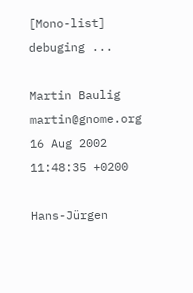[Mono-list] debuging ...

Martin Baulig martin@gnome.org
16 Aug 2002 11:48:35 +0200

Hans-Jürgen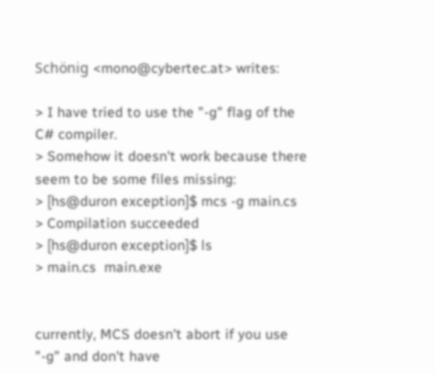Schönig <mono@cybertec.at> writes:

> I have tried to use the "-g" flag of the C# compiler.
> Somehow it doesn't work because there seem to be some files missing:
> [hs@duron exception]$ mcs -g main.cs
> Compilation succeeded
> [hs@duron exception]$ ls
> main.cs  main.exe


currently, MCS doesn't abort if you use "-g" and don't have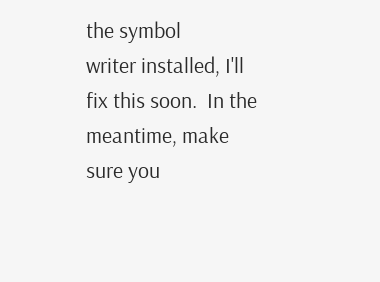the symbol
writer installed, I'll fix this soon.  In the meantime, make sure you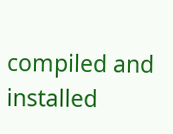compiled and installed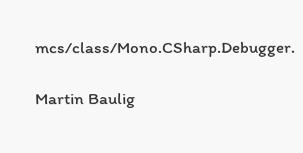mcs/class/Mono.CSharp.Debugger.

Martin Baulig